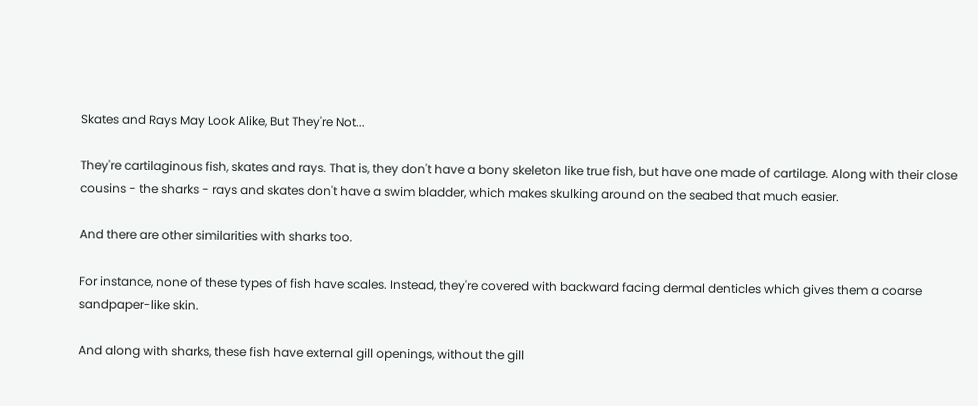Skates and Rays May Look Alike, But They're Not...

They're cartilaginous fish, skates and rays. That is, they don't have a bony skeleton like true fish, but have one made of cartilage. Along with their close cousins - the sharks - rays and skates don't have a swim bladder, which makes skulking around on the seabed that much easier.

And there are other similarities with sharks too.

For instance, none of these types of fish have scales. Instead, they're covered with backward facing dermal denticles which gives them a coarse sandpaper-like skin.

And along with sharks, these fish have external gill openings, without the gill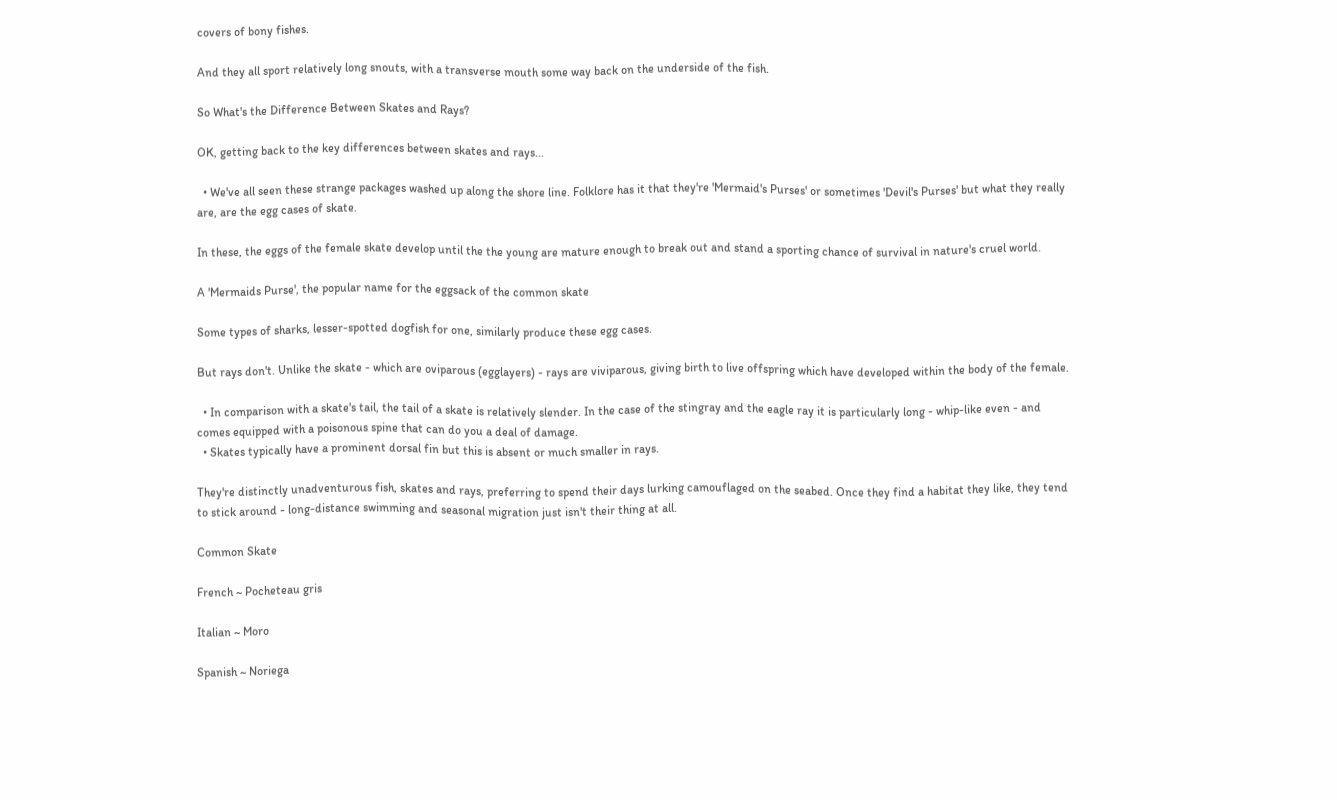covers of bony fishes.

And they all sport relatively long snouts, with a transverse mouth some way back on the underside of the fish.

So What's the Difference Between Skates and Rays?

OK, getting back to the key differences between skates and rays...

  • We've all seen these strange packages washed up along the shore line. Folklore has it that they're 'Mermaid's Purses' or sometimes 'Devil's Purses' but what they really are, are the egg cases of skate.

In these, the eggs of the female skate develop until the the young are mature enough to break out and stand a sporting chance of survival in nature's cruel world.

A 'Mermaids Purse', the popular name for the eggsack of the common skate

Some types of sharks, lesser-spotted dogfish for one, similarly produce these egg cases.

But rays don't. Unlike the skate - which are oviparous (egglayers) - rays are viviparous, giving birth to live offspring which have developed within the body of the female.

  • In comparison with a skate's tail, the tail of a skate is relatively slender. In the case of the stingray and the eagle ray it is particularly long - whip-like even - and comes equipped with a poisonous spine that can do you a deal of damage.
  • Skates typically have a prominent dorsal fin but this is absent or much smaller in rays.

They're distinctly unadventurous fish, skates and rays, preferring to spend their days lurking camouflaged on the seabed. Once they find a habitat they like, they tend to stick around - long-distance swimming and seasonal migration just isn't their thing at all.

Common Skate

French ~ Pocheteau gris

Italian ~ Moro

Spanish ~ Noriega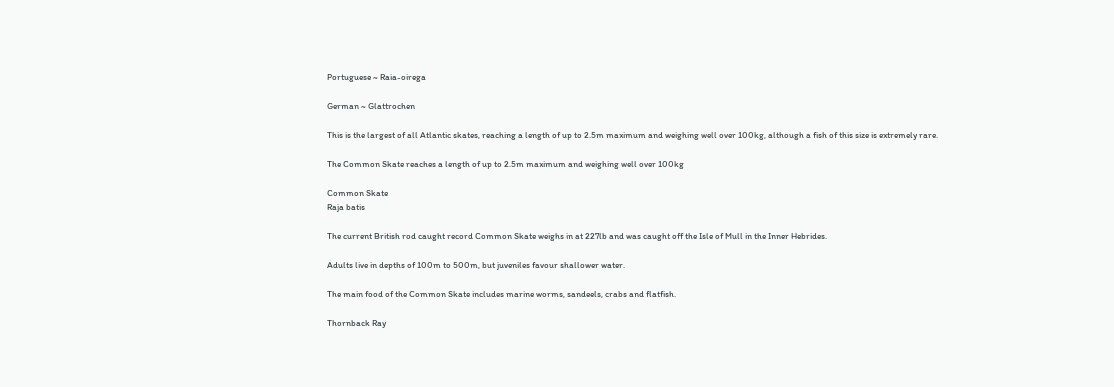Portuguese ~ Raia-oirega

German ~ Glattrochen

This is the largest of all Atlantic skates, reaching a length of up to 2.5m maximum and weighing well over 100kg, although a fish of this size is extremely rare.

The Common Skate reaches a length of up to 2.5m maximum and weighing well over 100kg

Common Skate
Raja batis

The current British rod caught record Common Skate weighs in at 227lb and was caught off the Isle of Mull in the Inner Hebrides.

Adults live in depths of 100m to 500m, but juveniles favour shallower water.

The main food of the Common Skate includes marine worms, sandeels, crabs and flatfish.

Thornback Ray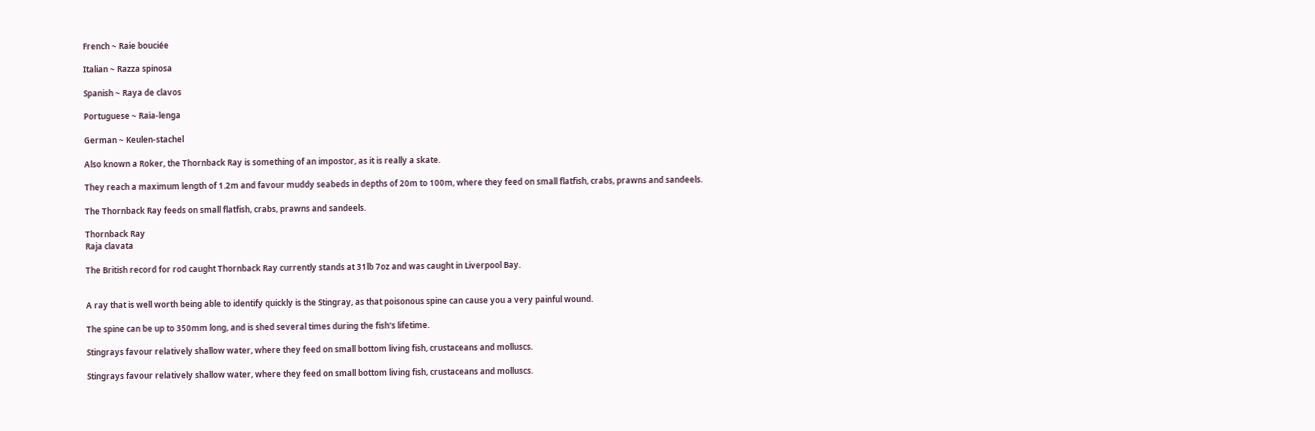French ~ Raie bouciée

Italian ~ Razza spinosa

Spanish ~ Raya de clavos

Portuguese ~ Raia-lenga

German ~ Keulen-stachel

Also known a Roker, the Thornback Ray is something of an impostor, as it is really a skate.

They reach a maximum length of 1.2m and favour muddy seabeds in depths of 20m to 100m, where they feed on small flatfish, crabs, prawns and sandeels.

The Thornback Ray feeds on small flatfish, crabs, prawns and sandeels.

Thornback Ray
Raja clavata

The British record for rod caught Thornback Ray currently stands at 31lb 7oz and was caught in Liverpool Bay.


A ray that is well worth being able to identify quickly is the Stingray, as that poisonous spine can cause you a very painful wound.

The spine can be up to 350mm long, and is shed several times during the fish's lifetime.

Stingrays favour relatively shallow water, where they feed on small bottom living fish, crustaceans and molluscs.

Stingrays favour relatively shallow water, where they feed on small bottom living fish, crustaceans and molluscs.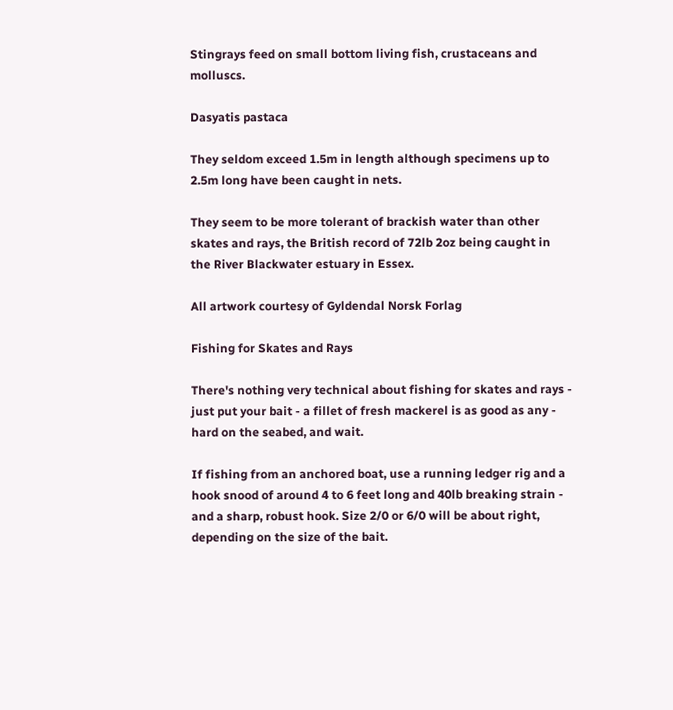Stingrays feed on small bottom living fish, crustaceans and molluscs.

Dasyatis pastaca

They seldom exceed 1.5m in length although specimens up to 2.5m long have been caught in nets.

They seem to be more tolerant of brackish water than other skates and rays, the British record of 72lb 2oz being caught in the River Blackwater estuary in Essex.

All artwork courtesy of Gyldendal Norsk Forlag

Fishing for Skates and Rays

There's nothing very technical about fishing for skates and rays - just put your bait - a fillet of fresh mackerel is as good as any - hard on the seabed, and wait.

If fishing from an anchored boat, use a running ledger rig and a hook snood of around 4 to 6 feet long and 40lb breaking strain - and a sharp, robust hook. Size 2/0 or 6/0 will be about right, depending on the size of the bait.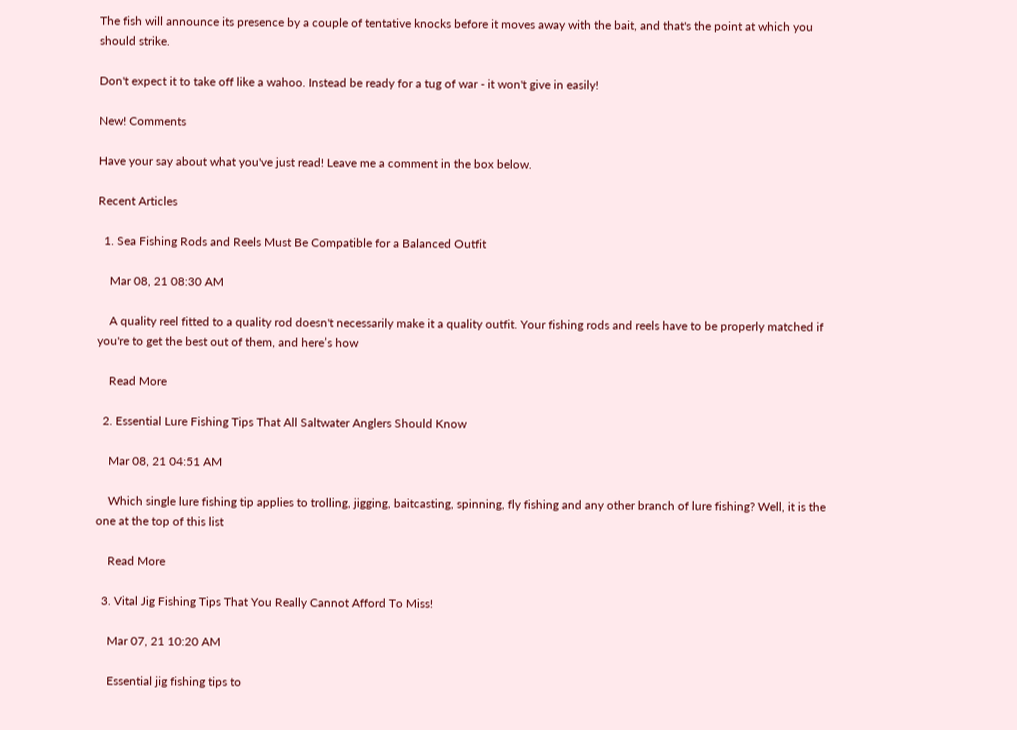The fish will announce its presence by a couple of tentative knocks before it moves away with the bait, and that's the point at which you should strike.

Don't expect it to take off like a wahoo. Instead be ready for a tug of war - it won't give in easily!

New! Comments

Have your say about what you've just read! Leave me a comment in the box below.

Recent Articles

  1. Sea Fishing Rods and Reels Must Be Compatible for a Balanced Outfit

    Mar 08, 21 08:30 AM

    A quality reel fitted to a quality rod doesn't necessarily make it a quality outfit. Your fishing rods and reels have to be properly matched if you're to get the best out of them, and here’s how

    Read More

  2. Essential Lure Fishing Tips That All Saltwater Anglers Should Know

    Mar 08, 21 04:51 AM

    Which single lure fishing tip applies to trolling, jigging, baitcasting, spinning, fly fishing and any other branch of lure fishing? Well, it is the one at the top of this list

    Read More

  3. Vital Jig Fishing Tips That You Really Cannot Afford To Miss!

    Mar 07, 21 10:20 AM

    Essential jig fishing tips to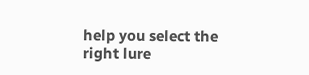help you select the right lure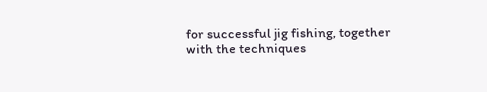for successful jig fishing, together with the techniques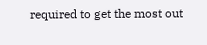required to get the most out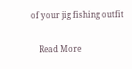of your jig fishing outfit

    Read More